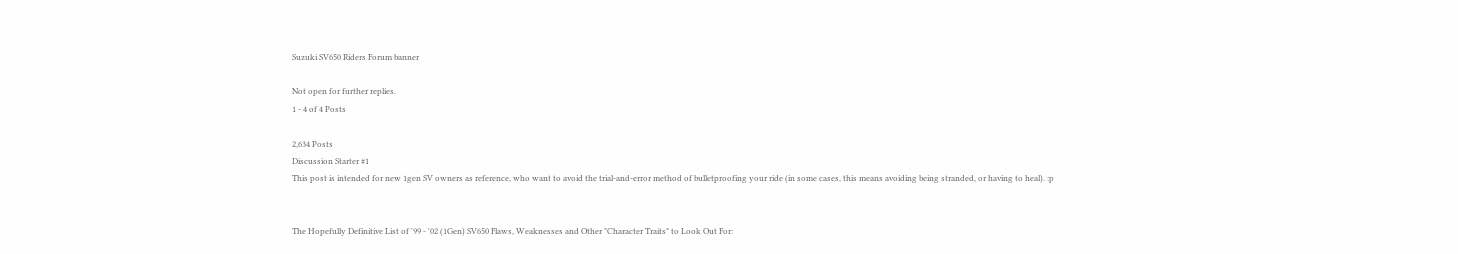Suzuki SV650 Riders Forum banner

Not open for further replies.
1 - 4 of 4 Posts

2,634 Posts
Discussion Starter #1
This post is intended for new 1gen SV owners as reference, who want to avoid the trial-and-error method of bulletproofing your ride (in some cases, this means avoiding being stranded, or having to heal). :p


The Hopefully Definitive List of '99 - '02 (1Gen) SV650 Flaws, Weaknesses and Other "Character Traits" to Look Out For: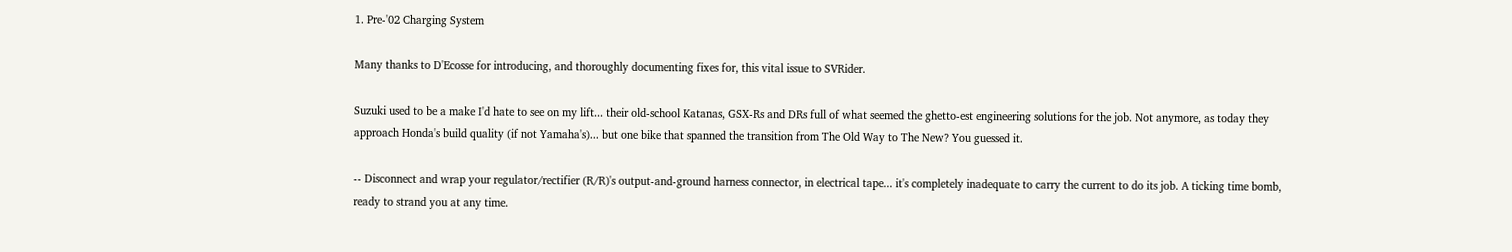1. Pre-'02 Charging System

Many thanks to D'Ecosse for introducing, and thoroughly documenting fixes for, this vital issue to SVRider.

Suzuki used to be a make I'd hate to see on my lift... their old-school Katanas, GSX-Rs and DRs full of what seemed the ghetto-est engineering solutions for the job. Not anymore, as today they approach Honda's build quality (if not Yamaha's)... but one bike that spanned the transition from The Old Way to The New? You guessed it.

-- Disconnect and wrap your regulator/rectifier (R/R)'s output-and-ground harness connector, in electrical tape... it's completely inadequate to carry the current to do its job. A ticking time bomb, ready to strand you at any time.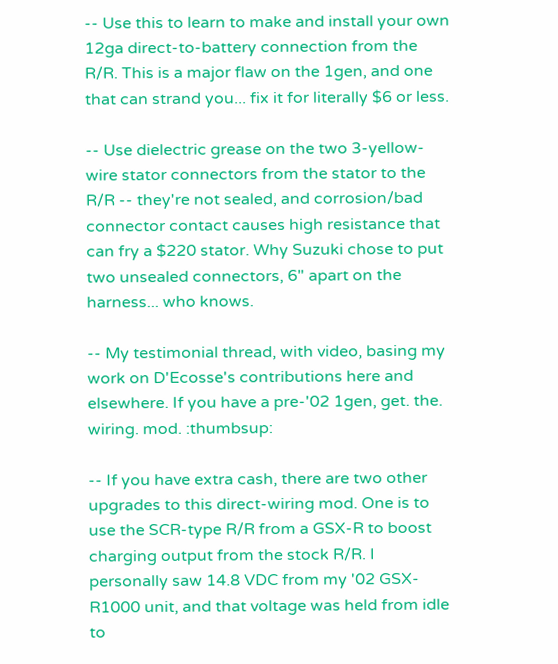-- Use this to learn to make and install your own 12ga direct-to-battery connection from the R/R. This is a major flaw on the 1gen, and one that can strand you... fix it for literally $6 or less.

-- Use dielectric grease on the two 3-yellow-wire stator connectors from the stator to the R/R -- they're not sealed, and corrosion/bad connector contact causes high resistance that can fry a $220 stator. Why Suzuki chose to put two unsealed connectors, 6" apart on the harness... who knows.

-- My testimonial thread, with video, basing my work on D'Ecosse's contributions here and elsewhere. If you have a pre-'02 1gen, get. the. wiring. mod. :thumbsup:

-- If you have extra cash, there are two other upgrades to this direct-wiring mod. One is to use the SCR-type R/R from a GSX-R to boost charging output from the stock R/R. I personally saw 14.8 VDC from my '02 GSX-R1000 unit, and that voltage was held from idle to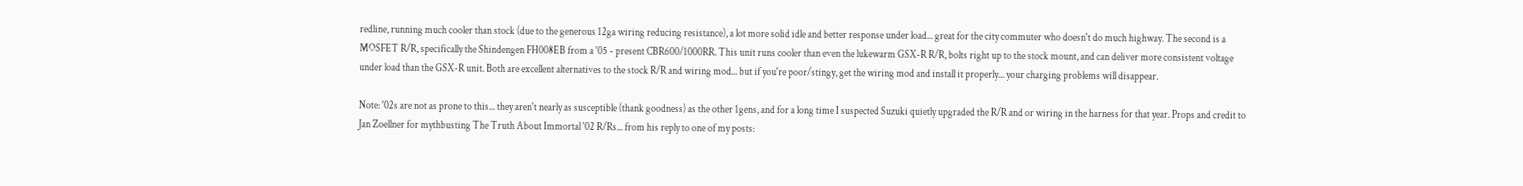redline, running much cooler than stock (due to the generous 12ga wiring reducing resistance), a lot more solid idle and better response under load... great for the city commuter who doesn't do much highway. The second is a MOSFET R/R, specifically the Shindengen FH008EB from a '05 - present CBR600/1000RR. This unit runs cooler than even the lukewarm GSX-R R/R, bolts right up to the stock mount, and can deliver more consistent voltage under load than the GSX-R unit. Both are excellent alternatives to the stock R/R and wiring mod... but if you're poor/stingy, get the wiring mod and install it properly... your charging problems will disappear.

Note: '02s are not as prone to this... they aren't nearly as susceptible (thank goodness) as the other 1gens, and for a long time I suspected Suzuki quietly upgraded the R/R and or wiring in the harness for that year. Props and credit to Jan Zoellner for mythbusting The Truth About Immortal '02 R/Rs... from his reply to one of my posts: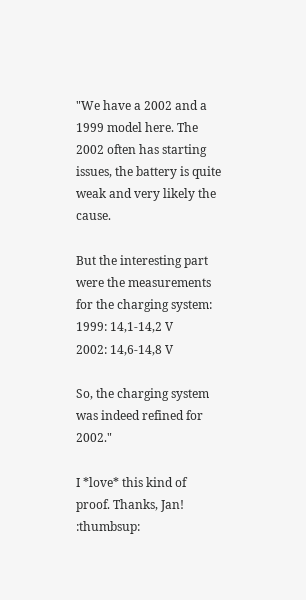"We have a 2002 and a 1999 model here. The 2002 often has starting issues, the battery is quite weak and very likely the cause.

But the interesting part were the measurements for the charging system:
1999: 14,1-14,2 V
2002: 14,6-14,8 V

So, the charging system was indeed refined for 2002."

I *love* this kind of proof. Thanks, Jan! :thumbsup: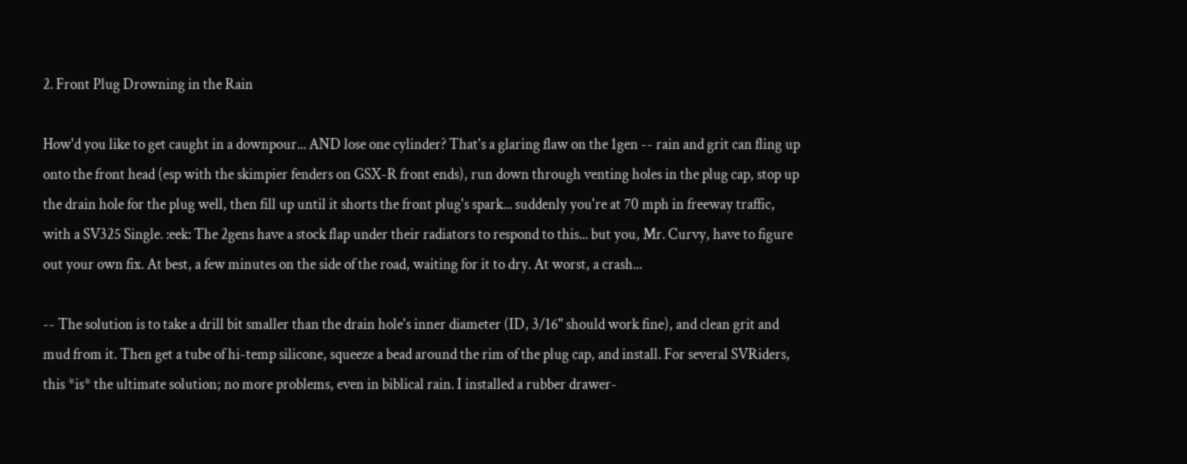2. Front Plug Drowning in the Rain

How'd you like to get caught in a downpour... AND lose one cylinder? That's a glaring flaw on the 1gen -- rain and grit can fling up onto the front head (esp with the skimpier fenders on GSX-R front ends), run down through venting holes in the plug cap, stop up the drain hole for the plug well, then fill up until it shorts the front plug's spark... suddenly you're at 70 mph in freeway traffic, with a SV325 Single. :eek: The 2gens have a stock flap under their radiators to respond to this... but you, Mr. Curvy, have to figure out your own fix. At best, a few minutes on the side of the road, waiting for it to dry. At worst, a crash...

-- The solution is to take a drill bit smaller than the drain hole's inner diameter (ID, 3/16" should work fine), and clean grit and mud from it. Then get a tube of hi-temp silicone, squeeze a bead around the rim of the plug cap, and install. For several SVRiders, this *is* the ultimate solution; no more problems, even in biblical rain. I installed a rubber drawer-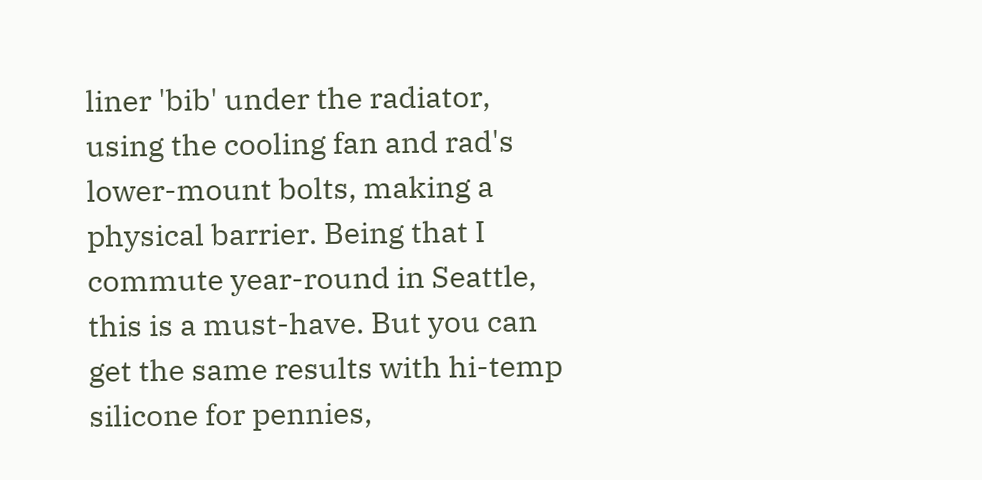liner 'bib' under the radiator, using the cooling fan and rad's lower-mount bolts, making a physical barrier. Being that I commute year-round in Seattle, this is a must-have. But you can get the same results with hi-temp silicone for pennies,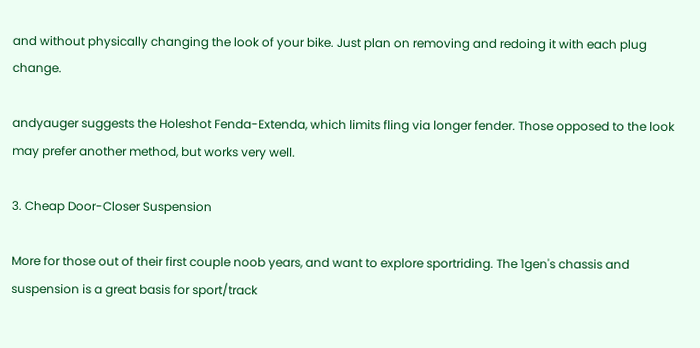and without physically changing the look of your bike. Just plan on removing and redoing it with each plug change.

andyauger suggests the Holeshot Fenda-Extenda, which limits fling via longer fender. Those opposed to the look may prefer another method, but works very well.

3. Cheap Door-Closer Suspension

More for those out of their first couple noob years, and want to explore sportriding. The 1gen's chassis and suspension is a great basis for sport/track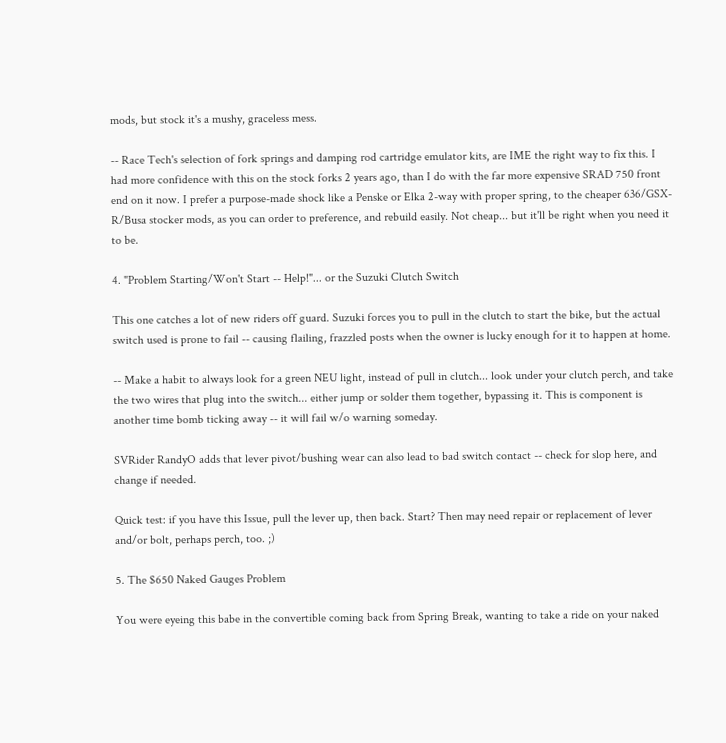mods, but stock it's a mushy, graceless mess.

-- Race Tech's selection of fork springs and damping rod cartridge emulator kits, are IME the right way to fix this. I had more confidence with this on the stock forks 2 years ago, than I do with the far more expensive SRAD 750 front end on it now. I prefer a purpose-made shock like a Penske or Elka 2-way with proper spring, to the cheaper 636/GSX-R/Busa stocker mods, as you can order to preference, and rebuild easily. Not cheap... but it'll be right when you need it to be.

4. "Problem Starting/Won't Start -- Help!"... or the Suzuki Clutch Switch

This one catches a lot of new riders off guard. Suzuki forces you to pull in the clutch to start the bike, but the actual switch used is prone to fail -- causing flailing, frazzled posts when the owner is lucky enough for it to happen at home.

-- Make a habit to always look for a green NEU light, instead of pull in clutch... look under your clutch perch, and take the two wires that plug into the switch... either jump or solder them together, bypassing it. This is component is another time bomb ticking away -- it will fail w/o warning someday.

SVRider RandyO adds that lever pivot/bushing wear can also lead to bad switch contact -- check for slop here, and change if needed.

Quick test: if you have this Issue, pull the lever up, then back. Start? Then may need repair or replacement of lever and/or bolt, perhaps perch, too. ;)

5. The $650 Naked Gauges Problem

You were eyeing this babe in the convertible coming back from Spring Break, wanting to take a ride on your naked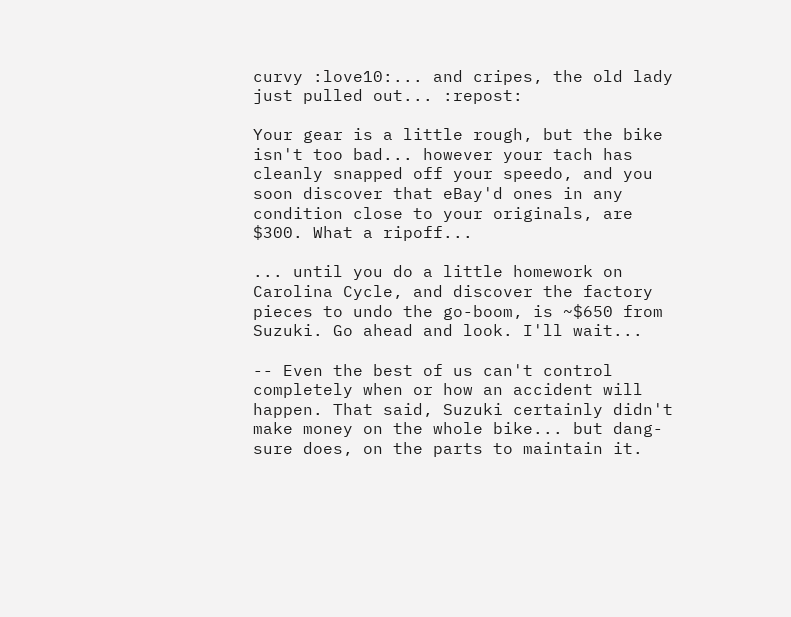curvy :love10:... and cripes, the old lady just pulled out... :repost:

Your gear is a little rough, but the bike isn't too bad... however your tach has cleanly snapped off your speedo, and you soon discover that eBay'd ones in any condition close to your originals, are $300. What a ripoff...

... until you do a little homework on Carolina Cycle, and discover the factory pieces to undo the go-boom, is ~$650 from Suzuki. Go ahead and look. I'll wait...

-- Even the best of us can't control completely when or how an accident will happen. That said, Suzuki certainly didn't make money on the whole bike... but dang-sure does, on the parts to maintain it.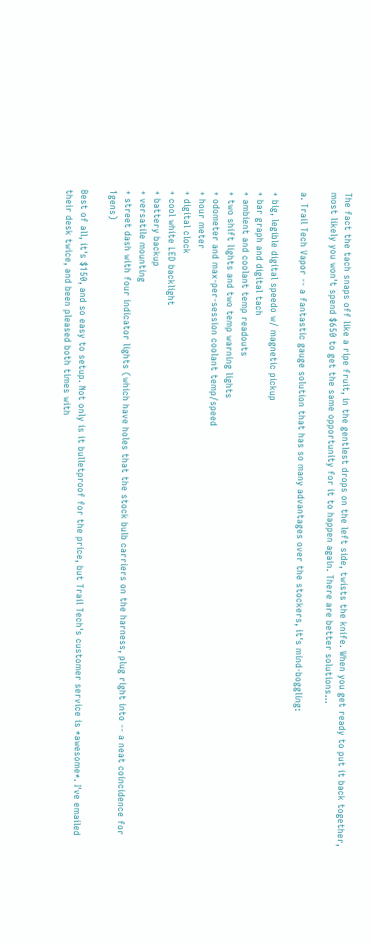The fact the tach snaps off like a ripe fruit, in the gentlest drops on the left side, twists the knife. When you get ready to put it back together, most likely you won't spend $650 to get the same opportunity for it to happen again. There are better solutions...

a. Trail Tech Vapor -- a fantastic gauge solution that has so many advantages over the stockers, it's mind-boggling:

+ big, legible digital speedo w/ magnetic pickup
+ bar graph and digital tach
+ ambient and coolant temp readouts
+ two shift lights and two temp warning lights
+ odometer and max-per-session coolant temp/speed
+ hour meter
+ digital clock
+ cool white LED backlight
+ battery backup
+ versatile mounting
+ street dash with four indicator lights (which have holes that the stock bulb carriers on the harness, plug right into -- a neat coincidence for 1gens)

Best of all, it's $150, and so easy to setup. Not only is it bulletproof for the price, but Trail Tech's customer service is *awesome*. I've emailed their desk twice, and been pleased both times with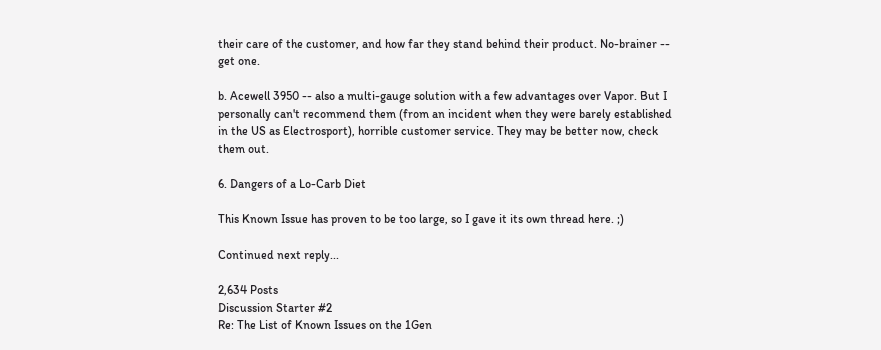their care of the customer, and how far they stand behind their product. No-brainer -- get one.

b. Acewell 3950 -- also a multi-gauge solution with a few advantages over Vapor. But I personally can't recommend them (from an incident when they were barely established in the US as Electrosport), horrible customer service. They may be better now, check them out.

6. Dangers of a Lo-Carb Diet

This Known Issue has proven to be too large, so I gave it its own thread here. ;)

Continued next reply...

2,634 Posts
Discussion Starter #2
Re: The List of Known Issues on the 1Gen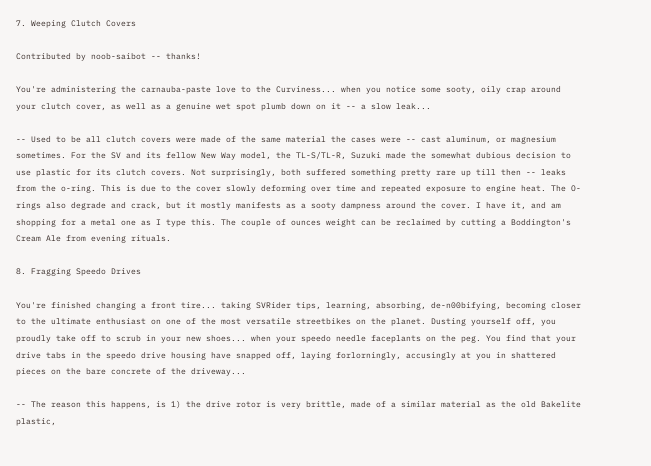7. Weeping Clutch Covers

Contributed by noob-saibot -- thanks!

You're administering the carnauba-paste love to the Curviness... when you notice some sooty, oily crap around your clutch cover, as well as a genuine wet spot plumb down on it -- a slow leak...

-- Used to be all clutch covers were made of the same material the cases were -- cast aluminum, or magnesium sometimes. For the SV and its fellow New Way model, the TL-S/TL-R, Suzuki made the somewhat dubious decision to use plastic for its clutch covers. Not surprisingly, both suffered something pretty rare up till then -- leaks from the o-ring. This is due to the cover slowly deforming over time and repeated exposure to engine heat. The O-rings also degrade and crack, but it mostly manifests as a sooty dampness around the cover. I have it, and am shopping for a metal one as I type this. The couple of ounces weight can be reclaimed by cutting a Boddington's Cream Ale from evening rituals.

8. Fragging Speedo Drives

You're finished changing a front tire... taking SVRider tips, learning, absorbing, de-n00bifying, becoming closer to the ultimate enthusiast on one of the most versatile streetbikes on the planet. Dusting yourself off, you proudly take off to scrub in your new shoes... when your speedo needle faceplants on the peg. You find that your drive tabs in the speedo drive housing have snapped off, laying forlorningly, accusingly at you in shattered pieces on the bare concrete of the driveway...

-- The reason this happens, is 1) the drive rotor is very brittle, made of a similar material as the old Bakelite plastic,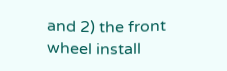and 2) the front wheel install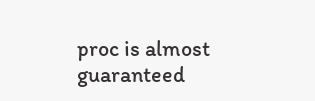proc is almost guaranteed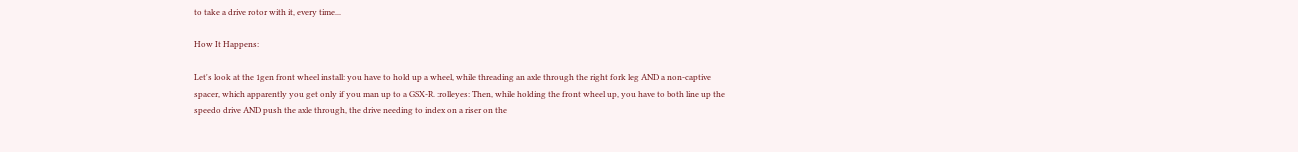to take a drive rotor with it, every time...

How It Happens:

Let's look at the 1gen front wheel install: you have to hold up a wheel, while threading an axle through the right fork leg AND a non-captive spacer, which apparently you get only if you man up to a GSX-R. :rolleyes: Then, while holding the front wheel up, you have to both line up the speedo drive AND push the axle through, the drive needing to index on a riser on the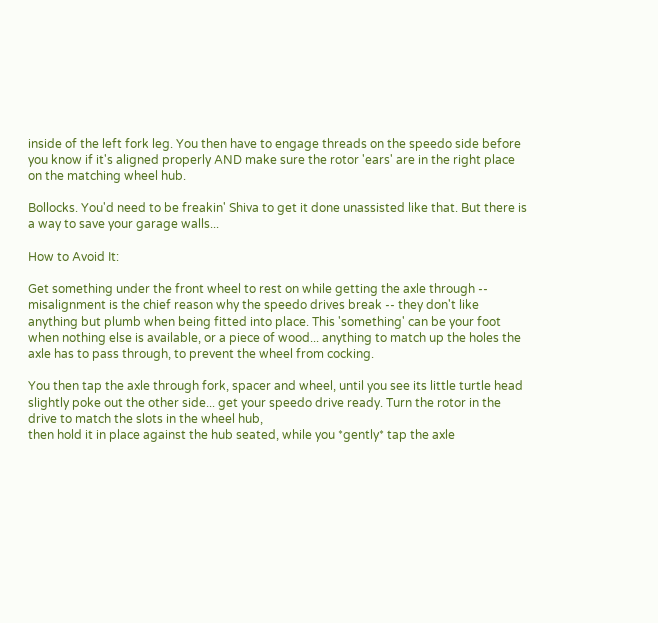inside of the left fork leg. You then have to engage threads on the speedo side before you know if it's aligned properly AND make sure the rotor 'ears' are in the right place on the matching wheel hub.

Bollocks. You'd need to be freakin' Shiva to get it done unassisted like that. But there is a way to save your garage walls...

How to Avoid It:

Get something under the front wheel to rest on while getting the axle through -- misalignment is the chief reason why the speedo drives break -- they don't like anything but plumb when being fitted into place. This 'something' can be your foot when nothing else is available, or a piece of wood... anything to match up the holes the axle has to pass through, to prevent the wheel from cocking.

You then tap the axle through fork, spacer and wheel, until you see its little turtle head slightly poke out the other side... get your speedo drive ready. Turn the rotor in the drive to match the slots in the wheel hub,
then hold it in place against the hub seated, while you *gently* tap the axle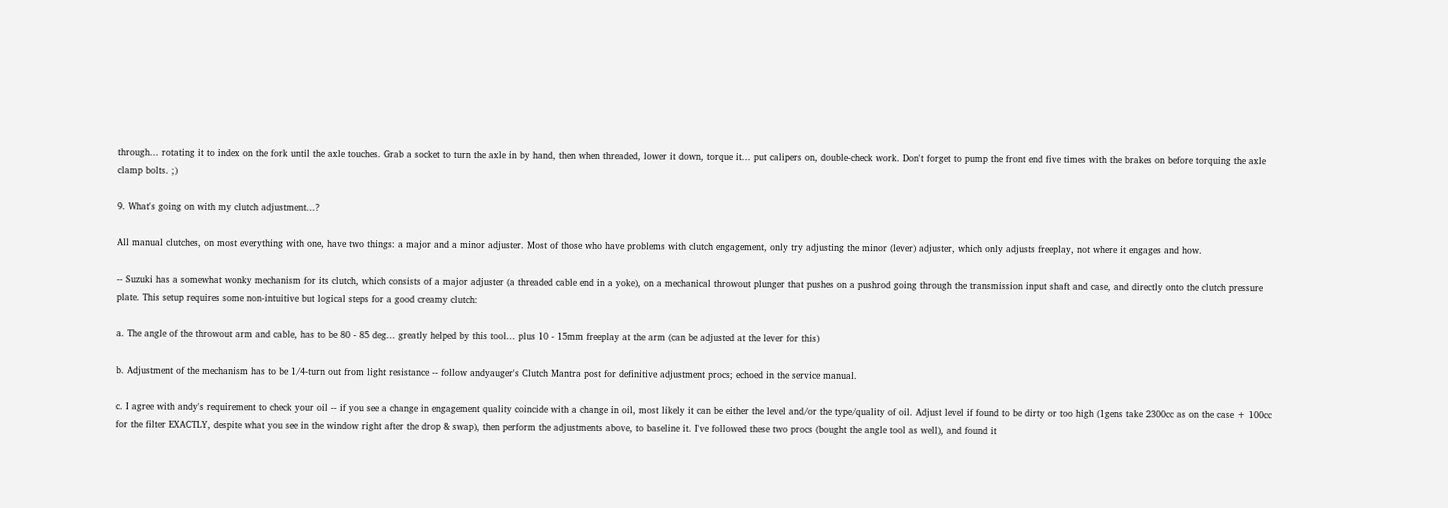through... rotating it to index on the fork until the axle touches. Grab a socket to turn the axle in by hand, then when threaded, lower it down, torque it... put calipers on, double-check work. Don't forget to pump the front end five times with the brakes on before torquing the axle clamp bolts. ;)

9. What's going on with my clutch adjustment...?

All manual clutches, on most everything with one, have two things: a major and a minor adjuster. Most of those who have problems with clutch engagement, only try adjusting the minor (lever) adjuster, which only adjusts freeplay, not where it engages and how.

-- Suzuki has a somewhat wonky mechanism for its clutch, which consists of a major adjuster (a threaded cable end in a yoke), on a mechanical throwout plunger that pushes on a pushrod going through the transmission input shaft and case, and directly onto the clutch pressure plate. This setup requires some non-intuitive but logical steps for a good creamy clutch:

a. The angle of the throwout arm and cable, has to be 80 - 85 deg... greatly helped by this tool... plus 10 - 15mm freeplay at the arm (can be adjusted at the lever for this)

b. Adjustment of the mechanism has to be 1/4-turn out from light resistance -- follow andyauger's Clutch Mantra post for definitive adjustment procs; echoed in the service manual.

c. I agree with andy's requirement to check your oil -- if you see a change in engagement quality coincide with a change in oil, most likely it can be either the level and/or the type/quality of oil. Adjust level if found to be dirty or too high (1gens take 2300cc as on the case + 100cc for the filter EXACTLY, despite what you see in the window right after the drop & swap), then perform the adjustments above, to baseline it. I've followed these two procs (bought the angle tool as well), and found it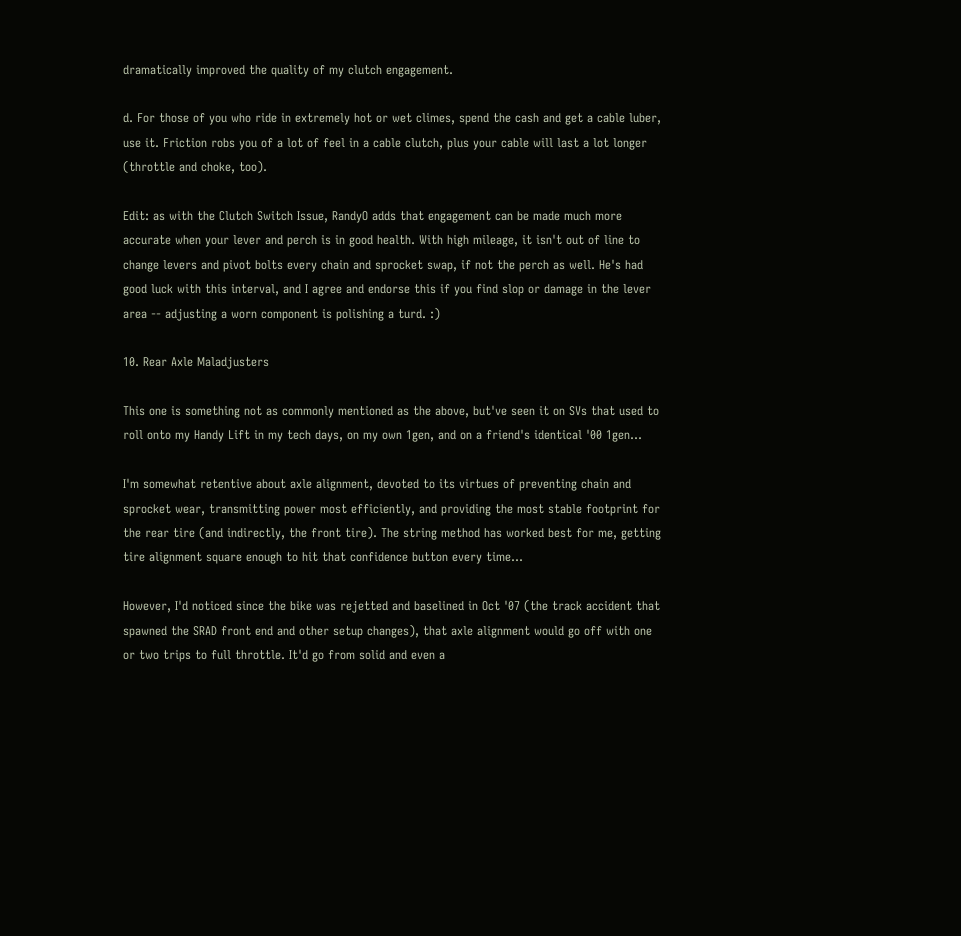dramatically improved the quality of my clutch engagement.

d. For those of you who ride in extremely hot or wet climes, spend the cash and get a cable luber, use it. Friction robs you of a lot of feel in a cable clutch, plus your cable will last a lot longer (throttle and choke, too).

Edit: as with the Clutch Switch Issue, RandyO adds that engagement can be made much more accurate when your lever and perch is in good health. With high mileage, it isn't out of line to change levers and pivot bolts every chain and sprocket swap, if not the perch as well. He's had good luck with this interval, and I agree and endorse this if you find slop or damage in the lever area -- adjusting a worn component is polishing a turd. :)

10. Rear Axle Maladjusters

This one is something not as commonly mentioned as the above, but've seen it on SVs that used to roll onto my Handy Lift in my tech days, on my own 1gen, and on a friend's identical '00 1gen...

I'm somewhat retentive about axle alignment, devoted to its virtues of preventing chain and sprocket wear, transmitting power most efficiently, and providing the most stable footprint for the rear tire (and indirectly, the front tire). The string method has worked best for me, getting tire alignment square enough to hit that confidence button every time...

However, I'd noticed since the bike was rejetted and baselined in Oct '07 (the track accident that spawned the SRAD front end and other setup changes), that axle alignment would go off with one or two trips to full throttle. It'd go from solid and even a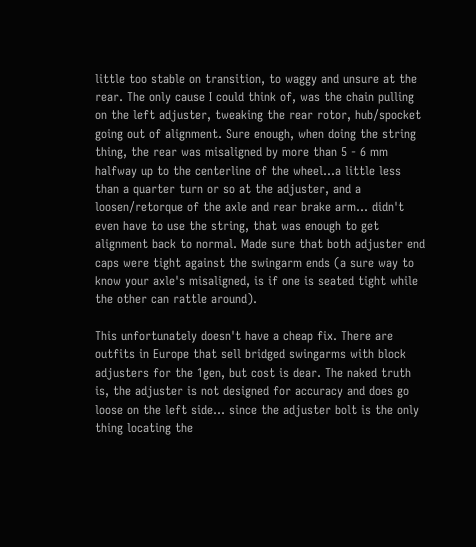little too stable on transition, to waggy and unsure at the rear. The only cause I could think of, was the chain pulling on the left adjuster, tweaking the rear rotor, hub/spocket going out of alignment. Sure enough, when doing the string thing, the rear was misaligned by more than 5 - 6 mm halfway up to the centerline of the wheel...a little less than a quarter turn or so at the adjuster, and a loosen/retorque of the axle and rear brake arm... didn't even have to use the string, that was enough to get alignment back to normal. Made sure that both adjuster end caps were tight against the swingarm ends (a sure way to know your axle's misaligned, is if one is seated tight while the other can rattle around).

This unfortunately doesn't have a cheap fix. There are outfits in Europe that sell bridged swingarms with block adjusters for the 1gen, but cost is dear. The naked truth is, the adjuster is not designed for accuracy and does go loose on the left side... since the adjuster bolt is the only thing locating the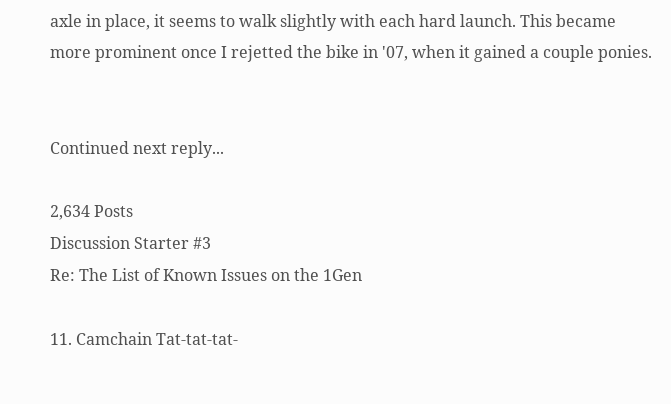axle in place, it seems to walk slightly with each hard launch. This became more prominent once I rejetted the bike in '07, when it gained a couple ponies.


Continued next reply...

2,634 Posts
Discussion Starter #3
Re: The List of Known Issues on the 1Gen

11. Camchain Tat-tat-tat-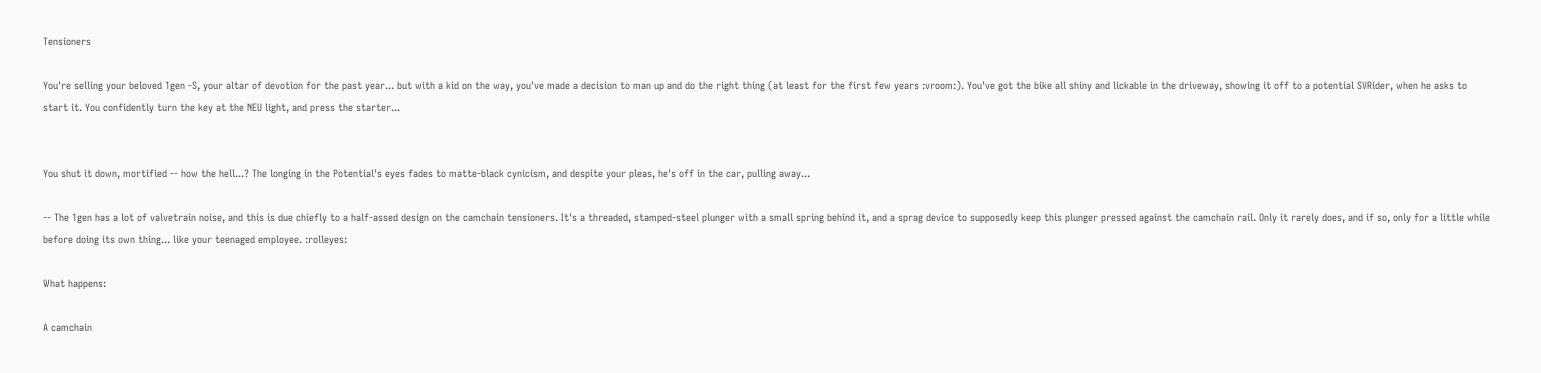Tensioners

You're selling your beloved 1gen -S, your altar of devotion for the past year... but with a kid on the way, you've made a decision to man up and do the right thing (at least for the first few years :vroom:). You've got the bike all shiny and lickable in the driveway, showing it off to a potential SVRider, when he asks to start it. You confidently turn the key at the NEU light, and press the starter...


You shut it down, mortified -- how the hell...? The longing in the Potential's eyes fades to matte-black cynicism, and despite your pleas, he's off in the car, pulling away...

-- The 1gen has a lot of valvetrain noise, and this is due chiefly to a half-assed design on the camchain tensioners. It's a threaded, stamped-steel plunger with a small spring behind it, and a sprag device to supposedly keep this plunger pressed against the camchain rail. Only it rarely does, and if so, only for a little while before doing its own thing... like your teenaged employee. :rolleyes:

What happens:

A camchain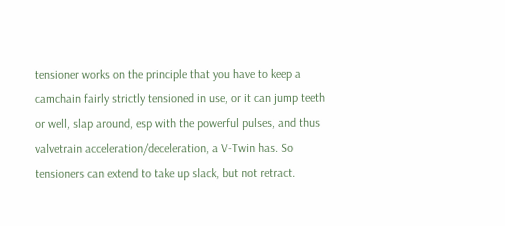tensioner works on the principle that you have to keep a camchain fairly strictly tensioned in use, or it can jump teeth or well, slap around, esp with the powerful pulses, and thus valvetrain acceleration/deceleration, a V-Twin has. So tensioners can extend to take up slack, but not retract.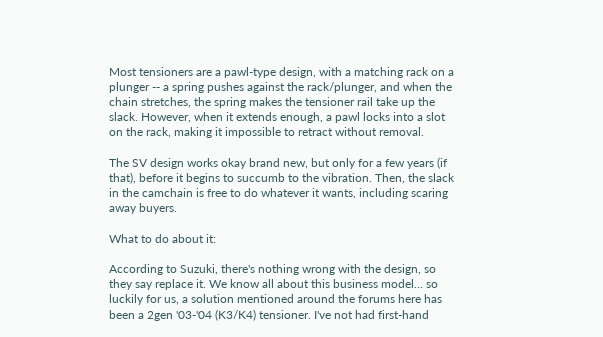Most tensioners are a pawl-type design, with a matching rack on a plunger -- a spring pushes against the rack/plunger, and when the chain stretches, the spring makes the tensioner rail take up the slack. However, when it extends enough, a pawl locks into a slot on the rack, making it impossible to retract without removal.

The SV design works okay brand new, but only for a few years (if that), before it begins to succumb to the vibration. Then, the slack in the camchain is free to do whatever it wants, including scaring away buyers.

What to do about it:

According to Suzuki, there's nothing wrong with the design, so they say replace it. We know all about this business model... so luckily for us, a solution mentioned around the forums here has been a 2gen '03-'04 (K3/K4) tensioner. I've not had first-hand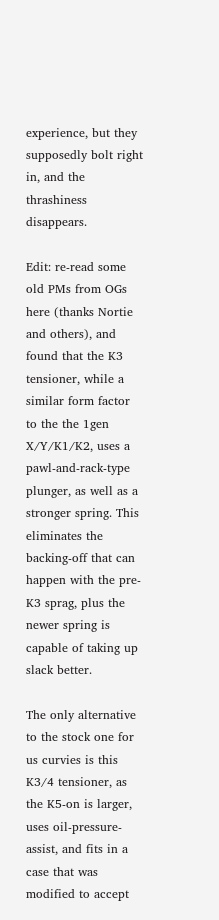experience, but they supposedly bolt right in, and the thrashiness disappears.

Edit: re-read some old PMs from OGs here (thanks Nortie and others), and found that the K3 tensioner, while a similar form factor to the the 1gen X/Y/K1/K2, uses a pawl-and-rack-type plunger, as well as a stronger spring. This eliminates the backing-off that can happen with the pre-K3 sprag, plus the newer spring is capable of taking up slack better.

The only alternative to the stock one for us curvies is this K3/4 tensioner, as the K5-on is larger, uses oil-pressure-assist, and fits in a case that was modified to accept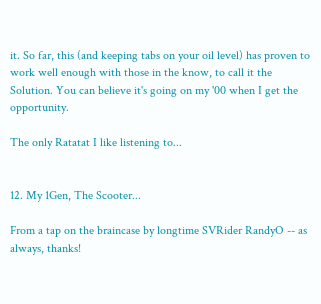it. So far, this (and keeping tabs on your oil level) has proven to work well enough with those in the know, to call it the Solution. You can believe it's going on my '00 when I get the opportunity.

The only Ratatat I like listening to...


12. My 1Gen, The Scooter...

From a tap on the braincase by longtime SVRider RandyO -- as always, thanks!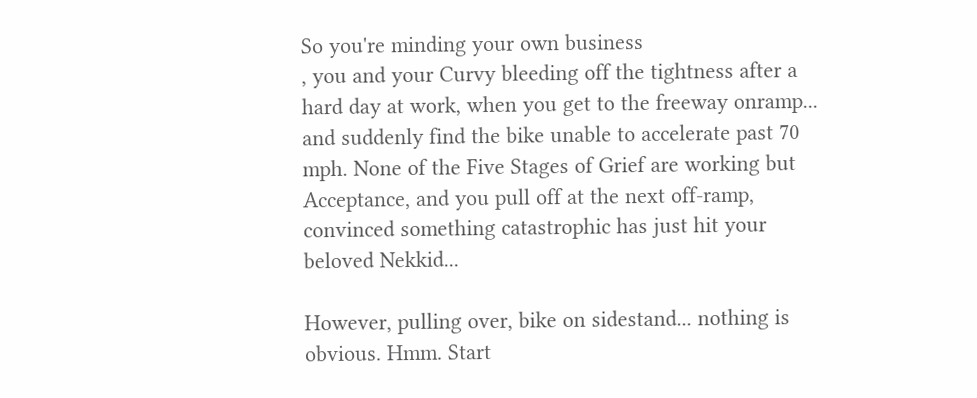So you're minding your own business
, you and your Curvy bleeding off the tightness after a hard day at work, when you get to the freeway onramp... and suddenly find the bike unable to accelerate past 70 mph. None of the Five Stages of Grief are working but Acceptance, and you pull off at the next off-ramp, convinced something catastrophic has just hit your beloved Nekkid...

However, pulling over, bike on sidestand... nothing is obvious. Hmm. Start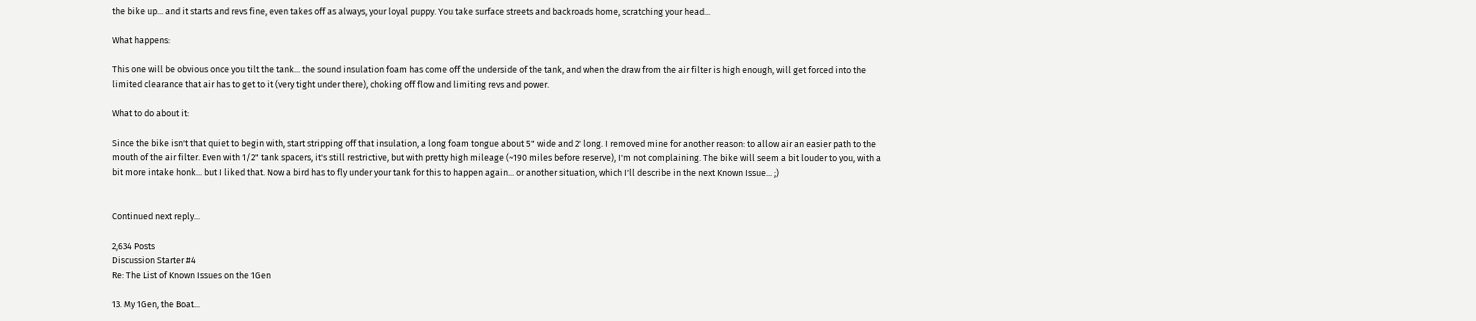the bike up... and it starts and revs fine, even takes off as always, your loyal puppy. You take surface streets and backroads home, scratching your head...

What happens:

This one will be obvious once you tilt the tank... the sound insulation foam has come off the underside of the tank, and when the draw from the air filter is high enough, will get forced into the limited clearance that air has to get to it (very tight under there), choking off flow and limiting revs and power.

What to do about it:

Since the bike isn't that quiet to begin with, start stripping off that insulation, a long foam tongue about 5" wide and 2' long. I removed mine for another reason: to allow air an easier path to the mouth of the air filter. Even with 1/2" tank spacers, it's still restrictive, but with pretty high mileage (~190 miles before reserve), I'm not complaining. The bike will seem a bit louder to you, with a bit more intake honk... but I liked that. Now a bird has to fly under your tank for this to happen again... or another situation, which I'll describe in the next Known Issue... ;)


Continued next reply...

2,634 Posts
Discussion Starter #4
Re: The List of Known Issues on the 1Gen

13. My 1Gen, the Boat...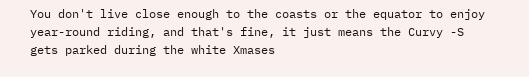You don't live close enough to the coasts or the equator to enjoy year-round riding, and that's fine, it just means the Curvy -S gets parked during the white Xmases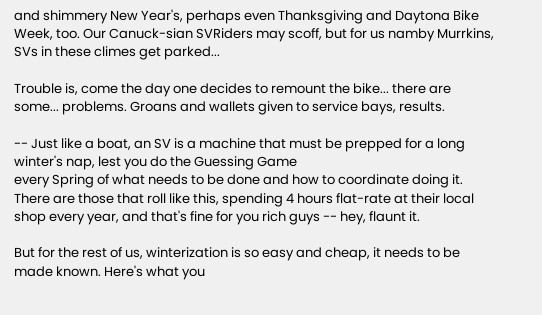and shimmery New Year's, perhaps even Thanksgiving and Daytona Bike Week, too. Our Canuck-sian SVRiders may scoff, but for us namby Murrkins, SVs in these climes get parked...

Trouble is, come the day one decides to remount the bike... there are some... problems. Groans and wallets given to service bays, results.

-- Just like a boat, an SV is a machine that must be prepped for a long winter's nap, lest you do the Guessing Game
every Spring of what needs to be done and how to coordinate doing it. There are those that roll like this, spending 4 hours flat-rate at their local shop every year, and that's fine for you rich guys -- hey, flaunt it.

But for the rest of us, winterization is so easy and cheap, it needs to be made known. Here's what you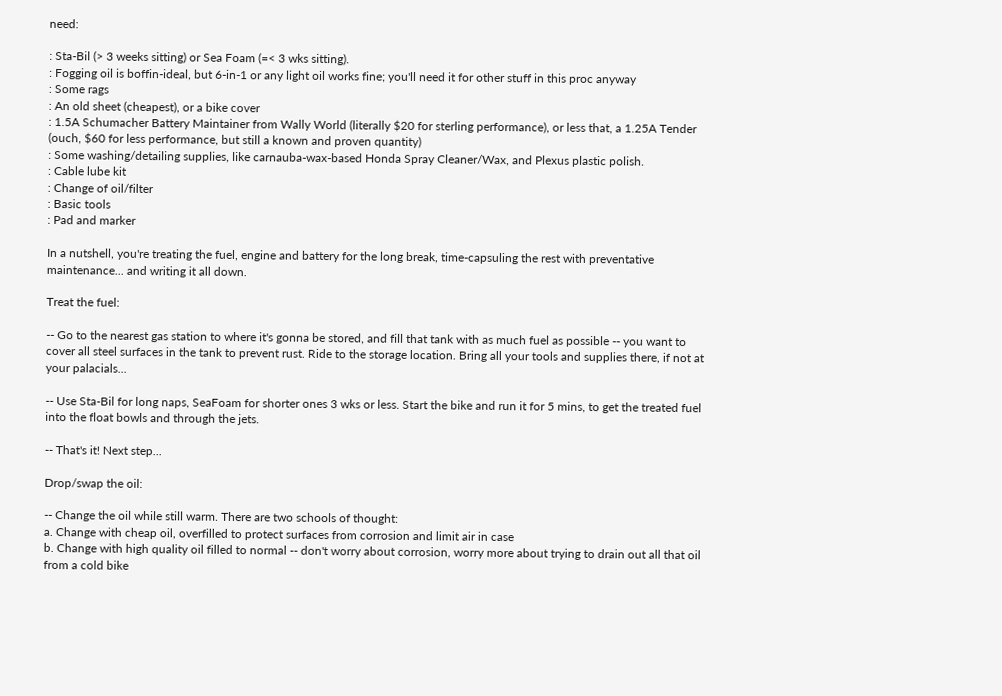need:

: Sta-Bil (> 3 weeks sitting) or Sea Foam (=< 3 wks sitting).
: Fogging oil is boffin-ideal, but 6-in-1 or any light oil works fine; you'll need it for other stuff in this proc anyway
: Some rags
: An old sheet (cheapest), or a bike cover
: 1.5A Schumacher Battery Maintainer from Wally World (literally $20 for sterling performance), or less that, a 1.25A Tender (ouch, $60 for less performance, but still a known and proven quantity)
: Some washing/detailing supplies, like carnauba-wax-based Honda Spray Cleaner/Wax, and Plexus plastic polish.
: Cable lube kit
: Change of oil/filter
: Basic tools
: Pad and marker

In a nutshell, you're treating the fuel, engine and battery for the long break, time-capsuling the rest with preventative maintenance... and writing it all down.

Treat the fuel:

-- Go to the nearest gas station to where it's gonna be stored, and fill that tank with as much fuel as possible -- you want to cover all steel surfaces in the tank to prevent rust. Ride to the storage location. Bring all your tools and supplies there, if not at your palacials...

-- Use Sta-Bil for long naps, SeaFoam for shorter ones 3 wks or less. Start the bike and run it for 5 mins, to get the treated fuel into the float bowls and through the jets.

-- That's it! Next step...

Drop/swap the oil:

-- Change the oil while still warm. There are two schools of thought:
a. Change with cheap oil, overfilled to protect surfaces from corrosion and limit air in case
b. Change with high quality oil filled to normal -- don't worry about corrosion, worry more about trying to drain out all that oil from a cold bike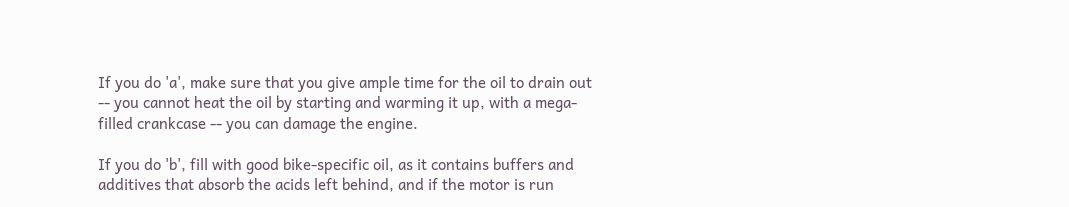If you do 'a', make sure that you give ample time for the oil to drain out -- you cannot heat the oil by starting and warming it up, with a mega-filled crankcase -- you can damage the engine.

If you do 'b', fill with good bike-specific oil, as it contains buffers and additives that absorb the acids left behind, and if the motor is run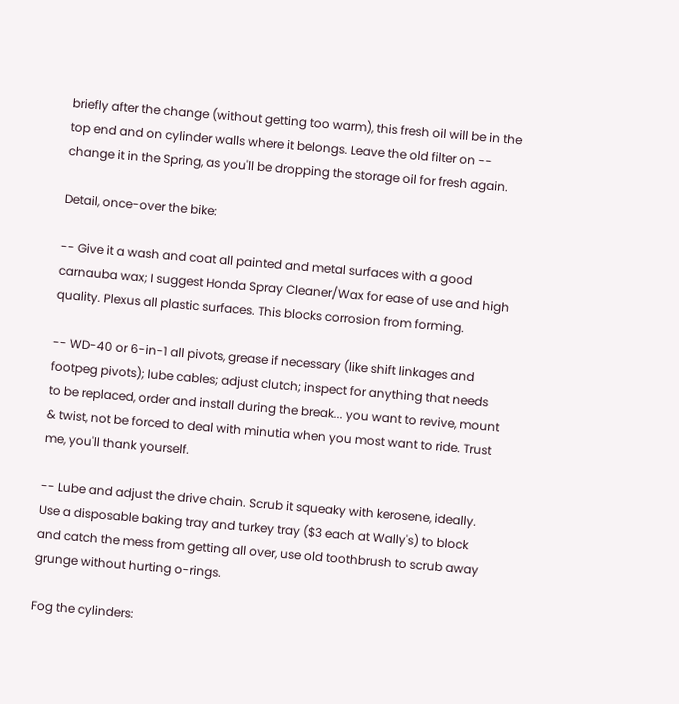briefly after the change (without getting too warm), this fresh oil will be in the top end and on cylinder walls where it belongs. Leave the old filter on -- change it in the Spring, as you'll be dropping the storage oil for fresh again.

Detail, once-over the bike:

-- Give it a wash and coat all painted and metal surfaces with a good carnauba wax; I suggest Honda Spray Cleaner/Wax for ease of use and high quality. Plexus all plastic surfaces. This blocks corrosion from forming.

-- WD-40 or 6-in-1 all pivots, grease if necessary (like shift linkages and footpeg pivots); lube cables; adjust clutch; inspect for anything that needs to be replaced, order and install during the break... you want to revive, mount & twist, not be forced to deal with minutia when you most want to ride. Trust me, you'll thank yourself.

-- Lube and adjust the drive chain. Scrub it squeaky with kerosene, ideally. Use a disposable baking tray and turkey tray ($3 each at Wally's) to block and catch the mess from getting all over, use old toothbrush to scrub away grunge without hurting o-rings.

Fog the cylinders: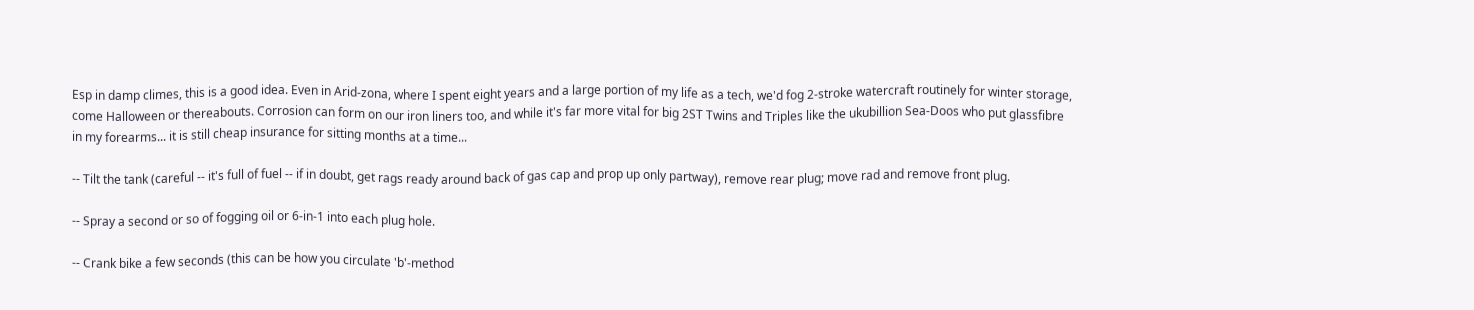Esp in damp climes, this is a good idea. Even in Arid-zona, where I spent eight years and a large portion of my life as a tech, we'd fog 2-stroke watercraft routinely for winter storage, come Halloween or thereabouts. Corrosion can form on our iron liners too, and while it's far more vital for big 2ST Twins and Triples like the ukubillion Sea-Doos who put glassfibre in my forearms... it is still cheap insurance for sitting months at a time...

-- Tilt the tank (careful -- it's full of fuel -- if in doubt, get rags ready around back of gas cap and prop up only partway), remove rear plug; move rad and remove front plug.

-- Spray a second or so of fogging oil or 6-in-1 into each plug hole.

-- Crank bike a few seconds (this can be how you circulate 'b'-method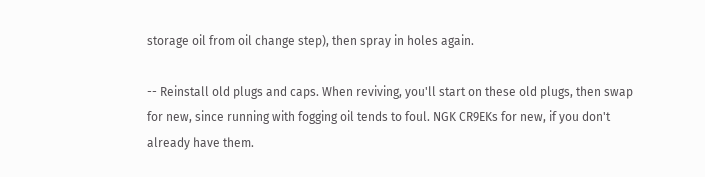storage oil from oil change step), then spray in holes again.

-- Reinstall old plugs and caps. When reviving, you'll start on these old plugs, then swap for new, since running with fogging oil tends to foul. NGK CR9EKs for new, if you don't already have them.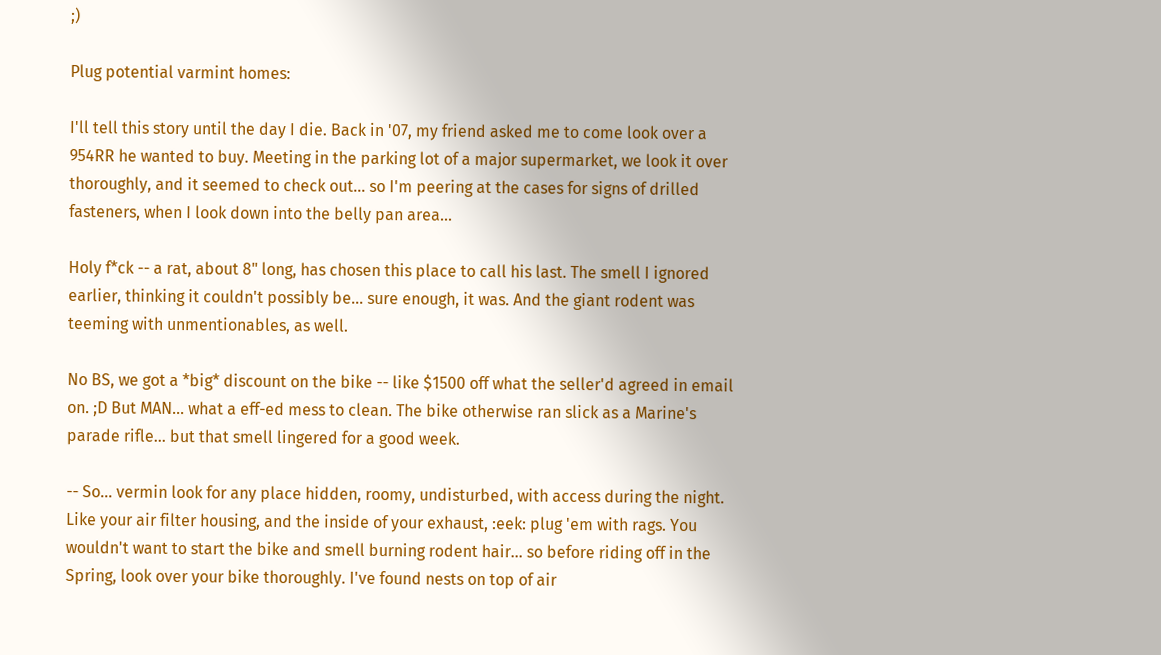;)

Plug potential varmint homes:

I'll tell this story until the day I die. Back in '07, my friend asked me to come look over a 954RR he wanted to buy. Meeting in the parking lot of a major supermarket, we look it over thoroughly, and it seemed to check out... so I'm peering at the cases for signs of drilled fasteners, when I look down into the belly pan area...

Holy f*ck -- a rat, about 8" long, has chosen this place to call his last. The smell I ignored earlier, thinking it couldn't possibly be... sure enough, it was. And the giant rodent was teeming with unmentionables, as well.

No BS, we got a *big* discount on the bike -- like $1500 off what the seller'd agreed in email on. ;D But MAN... what a eff-ed mess to clean. The bike otherwise ran slick as a Marine's parade rifle... but that smell lingered for a good week.

-- So... vermin look for any place hidden, roomy, undisturbed, with access during the night. Like your air filter housing, and the inside of your exhaust, :eek: plug 'em with rags. You wouldn't want to start the bike and smell burning rodent hair... so before riding off in the Spring, look over your bike thoroughly. I've found nests on top of air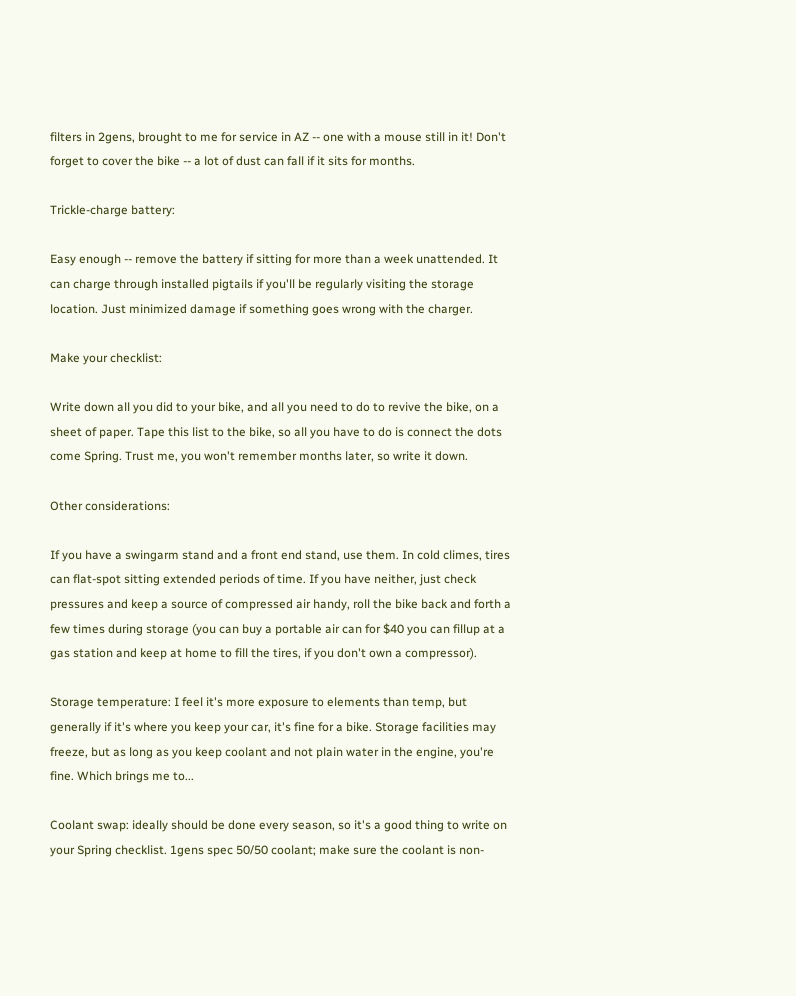filters in 2gens, brought to me for service in AZ -- one with a mouse still in it! Don't forget to cover the bike -- a lot of dust can fall if it sits for months.

Trickle-charge battery:

Easy enough -- remove the battery if sitting for more than a week unattended. It can charge through installed pigtails if you'll be regularly visiting the storage location. Just minimized damage if something goes wrong with the charger.

Make your checklist:

Write down all you did to your bike, and all you need to do to revive the bike, on a sheet of paper. Tape this list to the bike, so all you have to do is connect the dots come Spring. Trust me, you won't remember months later, so write it down.

Other considerations:

If you have a swingarm stand and a front end stand, use them. In cold climes, tires can flat-spot sitting extended periods of time. If you have neither, just check pressures and keep a source of compressed air handy, roll the bike back and forth a few times during storage (you can buy a portable air can for $40 you can fillup at a gas station and keep at home to fill the tires, if you don't own a compressor).

Storage temperature: I feel it's more exposure to elements than temp, but generally if it's where you keep your car, it's fine for a bike. Storage facilities may freeze, but as long as you keep coolant and not plain water in the engine, you're fine. Which brings me to...

Coolant swap: ideally should be done every season, so it's a good thing to write on your Spring checklist. 1gens spec 50/50 coolant; make sure the coolant is non-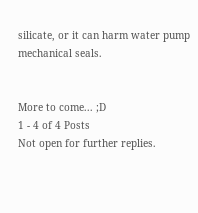silicate, or it can harm water pump mechanical seals.


More to come... ;D
1 - 4 of 4 Posts
Not open for further replies.